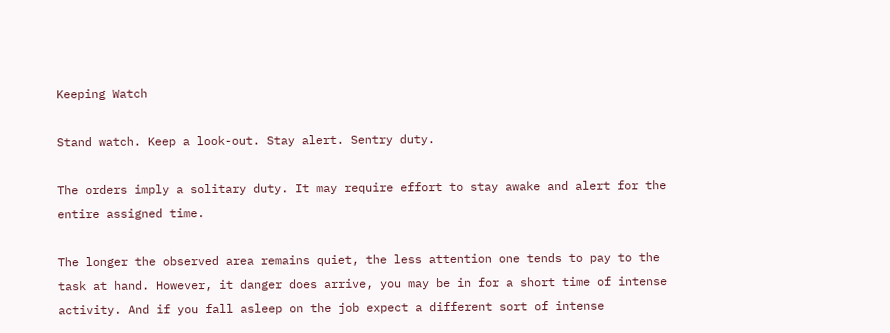Keeping Watch

Stand watch. Keep a look-out. Stay alert. Sentry duty.

The orders imply a solitary duty. It may require effort to stay awake and alert for the entire assigned time.

The longer the observed area remains quiet, the less attention one tends to pay to the task at hand. However, it danger does arrive, you may be in for a short time of intense activity. And if you fall asleep on the job expect a different sort of intense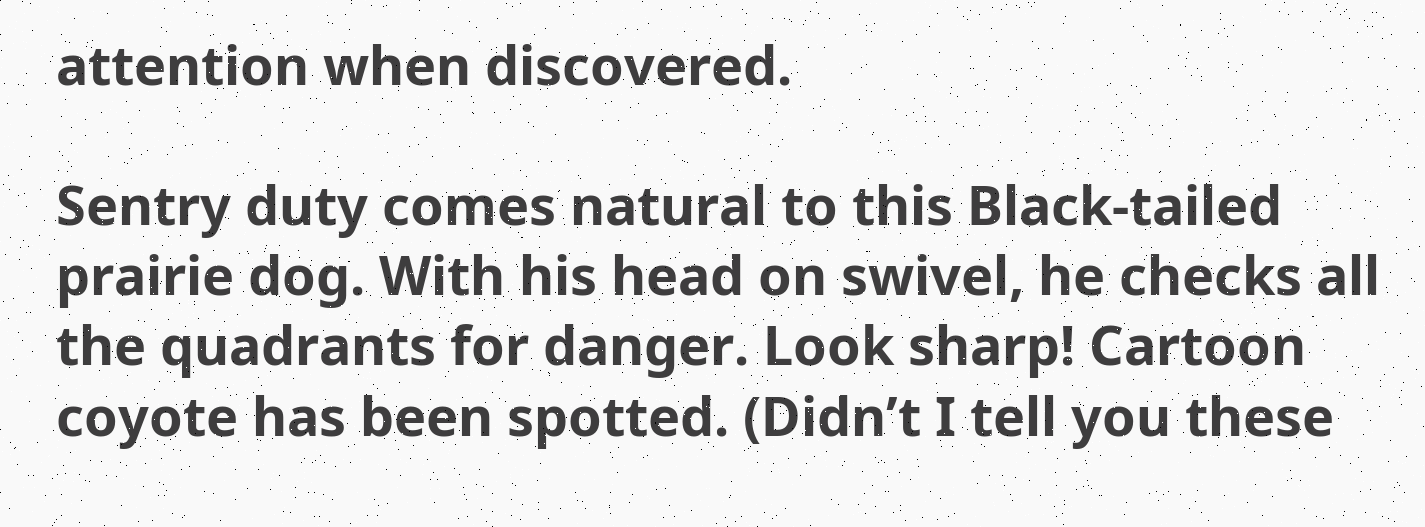attention when discovered.

Sentry duty comes natural to this Black-tailed prairie dog. With his head on swivel, he checks all the quadrants for danger. Look sharp! Cartoon coyote has been spotted. (Didn’t I tell you these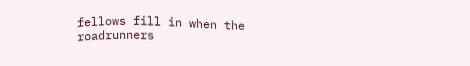fellows fill in when the roadrunners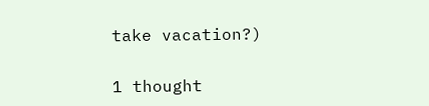take vacation?)

1 thought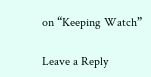on “Keeping Watch”

Leave a Reply